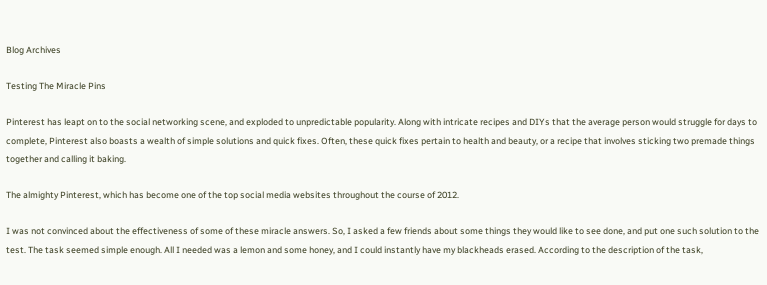Blog Archives

Testing The Miracle Pins

Pinterest has leapt on to the social networking scene, and exploded to unpredictable popularity. Along with intricate recipes and DIYs that the average person would struggle for days to complete, Pinterest also boasts a wealth of simple solutions and quick fixes. Often, these quick fixes pertain to health and beauty, or a recipe that involves sticking two premade things together and calling it baking.

The almighty Pinterest, which has become one of the top social media websites throughout the course of 2012.

I was not convinced about the effectiveness of some of these miracle answers. So, I asked a few friends about some things they would like to see done, and put one such solution to the test. The task seemed simple enough. All I needed was a lemon and some honey, and I could instantly have my blackheads erased. According to the description of the task,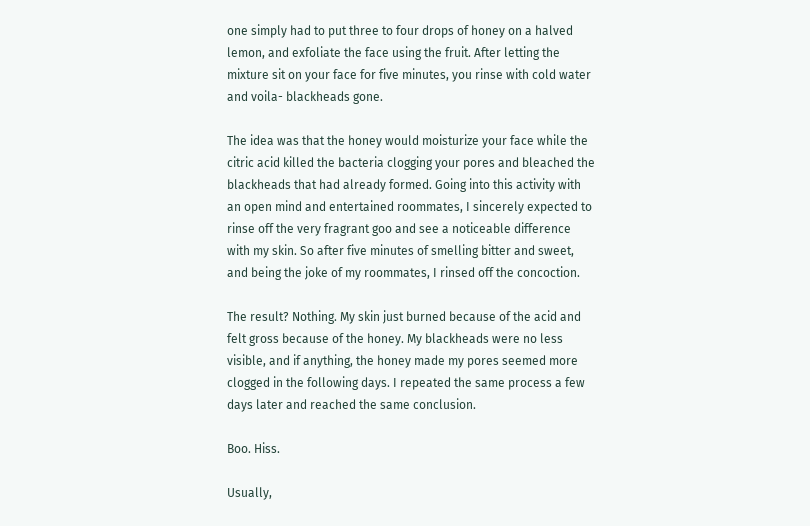one simply had to put three to four drops of honey on a halved lemon, and exfoliate the face using the fruit. After letting the mixture sit on your face for five minutes, you rinse with cold water and voila- blackheads gone.

The idea was that the honey would moisturize your face while the citric acid killed the bacteria clogging your pores and bleached the blackheads that had already formed. Going into this activity with an open mind and entertained roommates, I sincerely expected to rinse off the very fragrant goo and see a noticeable difference with my skin. So after five minutes of smelling bitter and sweet, and being the joke of my roommates, I rinsed off the concoction.

The result? Nothing. My skin just burned because of the acid and felt gross because of the honey. My blackheads were no less visible, and if anything, the honey made my pores seemed more clogged in the following days. I repeated the same process a few days later and reached the same conclusion.

Boo. Hiss.

Usually,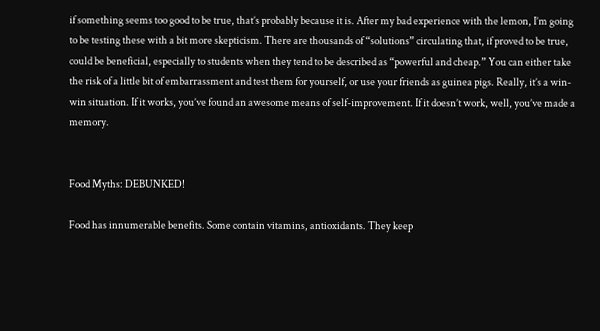if something seems too good to be true, that’s probably because it is. After my bad experience with the lemon, I’m going to be testing these with a bit more skepticism. There are thousands of “solutions” circulating that, if proved to be true, could be beneficial, especially to students when they tend to be described as “powerful and cheap.” You can either take the risk of a little bit of embarrassment and test them for yourself, or use your friends as guinea pigs. Really, it’s a win-win situation. If it works, you’ve found an awesome means of self-improvement. If it doesn’t work, well, you’ve made a memory.


Food Myths: DEBUNKED!

Food has innumerable benefits. Some contain vitamins, antioxidants. They keep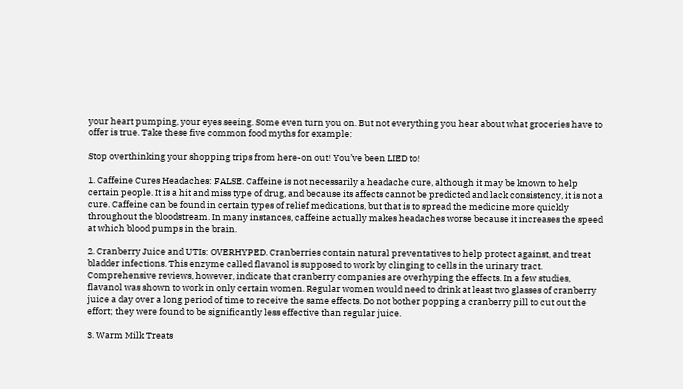your heart pumping, your eyes seeing. Some even turn you on. But not everything you hear about what groceries have to offer is true. Take these five common food myths for example:

Stop overthinking your shopping trips from here-on out! You’ve been LIED to!

1. Caffeine Cures Headaches: FALSE. Caffeine is not necessarily a headache cure, although it may be known to help certain people. It is a hit and miss type of drug, and because its affects cannot be predicted and lack consistency, it is not a cure. Caffeine can be found in certain types of relief medications, but that is to spread the medicine more quickly throughout the bloodstream. In many instances, caffeine actually makes headaches worse because it increases the speed at which blood pumps in the brain.

2. Cranberry Juice and UTIs: OVERHYPED. Cranberries contain natural preventatives to help protect against, and treat bladder infections. This enzyme called flavanol is supposed to work by clinging to cells in the urinary tract. Comprehensive reviews, however, indicate that cranberry companies are overhyping the effects. In a few studies, flavanol was shown to work in only certain women. Regular women would need to drink at least two glasses of cranberry juice a day over a long period of time to receive the same effects. Do not bother popping a cranberry pill to cut out the effort; they were found to be significantly less effective than regular juice.

3. Warm Milk Treats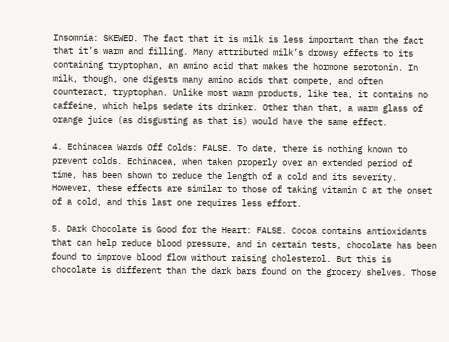Insomnia: SKEWED. The fact that it is milk is less important than the fact that it’s warm and filling. Many attributed milk’s drowsy effects to its containing tryptophan, an amino acid that makes the hormone serotonin. In milk, though, one digests many amino acids that compete, and often counteract, tryptophan. Unlike most warm products, like tea, it contains no caffeine, which helps sedate its drinker. Other than that, a warm glass of orange juice (as disgusting as that is) would have the same effect.

4. Echinacea Wards Off Colds: FALSE. To date, there is nothing known to prevent colds. Echinacea, when taken properly over an extended period of time, has been shown to reduce the length of a cold and its severity. However, these effects are similar to those of taking vitamin C at the onset of a cold, and this last one requires less effort.

5. Dark Chocolate is Good for the Heart: FALSE. Cocoa contains antioxidants that can help reduce blood pressure, and in certain tests, chocolate has been found to improve blood flow without raising cholesterol. But this is chocolate is different than the dark bars found on the grocery shelves. Those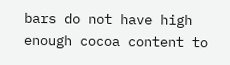bars do not have high enough cocoa content to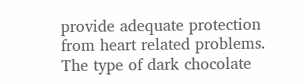provide adequate protection from heart related problems. The type of dark chocolate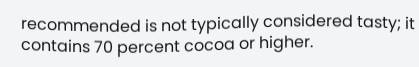recommended is not typically considered tasty; it contains 70 percent cocoa or higher.